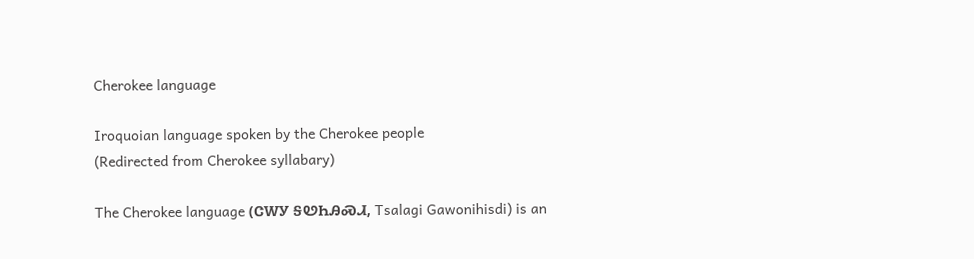Cherokee language

Iroquoian language spoken by the Cherokee people
(Redirected from Cherokee syllabary)

The Cherokee language (ᏣᎳᎩ ᎦᏬᏂᎯᏍᏗ, Tsalagi Gawonihisdi) is an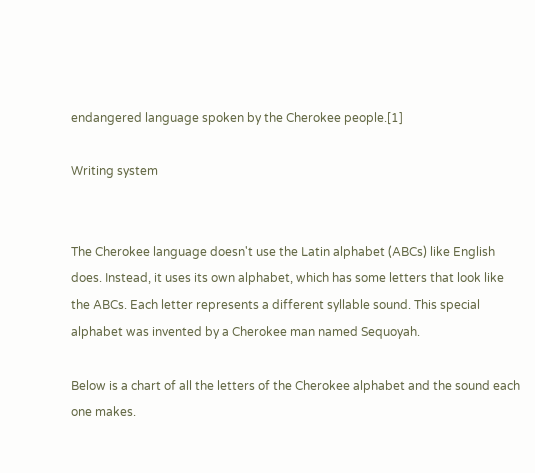endangered language spoken by the Cherokee people.[1]

Writing system


The Cherokee language doesn't use the Latin alphabet (ABCs) like English does. Instead, it uses its own alphabet, which has some letters that look like the ABCs. Each letter represents a different syllable sound. This special alphabet was invented by a Cherokee man named Sequoyah.

Below is a chart of all the letters of the Cherokee alphabet and the sound each one makes.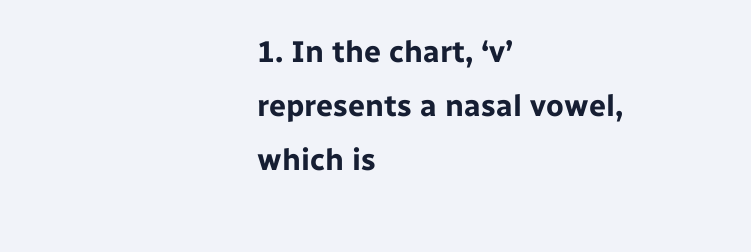1. In the chart, ‘v’ represents a nasal vowel, which is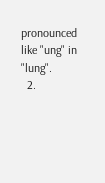pronounced like "ung" in "lung".
  2.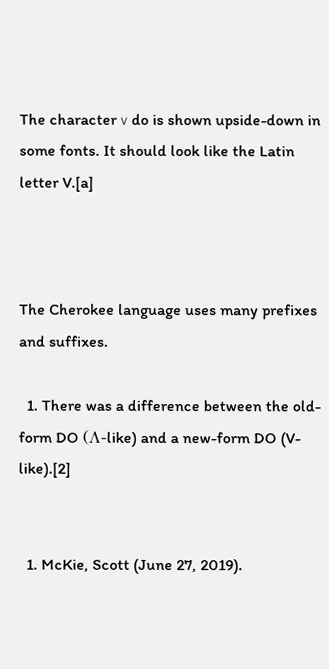The character Ꮩ do is shown upside-down in some fonts. It should look like the Latin letter V.[a]



The Cherokee language uses many prefixes and suffixes.

  1. There was a difference between the old-form DO (Λ-like) and a new-form DO (V-like).[2]


  1. McKie, Scott (June 27, 2019).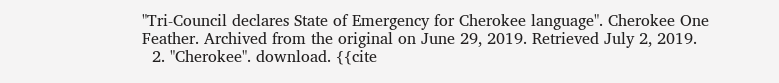"Tri-Council declares State of Emergency for Cherokee language". Cherokee One Feather. Archived from the original on June 29, 2019. Retrieved July 2, 2019.
  2. "Cherokee". download. {{cite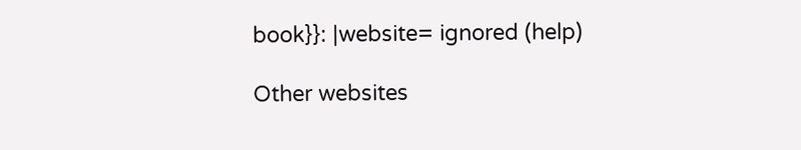book}}: |website= ignored (help)

Other websites